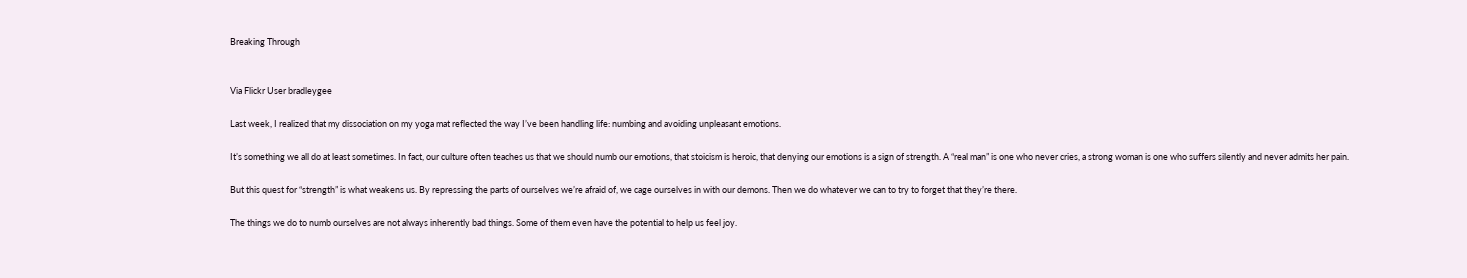Breaking Through


Via Flickr User bradleygee

Last week, I realized that my dissociation on my yoga mat reflected the way I’ve been handling life: numbing and avoiding unpleasant emotions.

It’s something we all do at least sometimes. In fact, our culture often teaches us that we should numb our emotions, that stoicism is heroic, that denying our emotions is a sign of strength. A “real man” is one who never cries, a strong woman is one who suffers silently and never admits her pain.

But this quest for “strength” is what weakens us. By repressing the parts of ourselves we’re afraid of, we cage ourselves in with our demons. Then we do whatever we can to try to forget that they’re there.

The things we do to numb ourselves are not always inherently bad things. Some of them even have the potential to help us feel joy.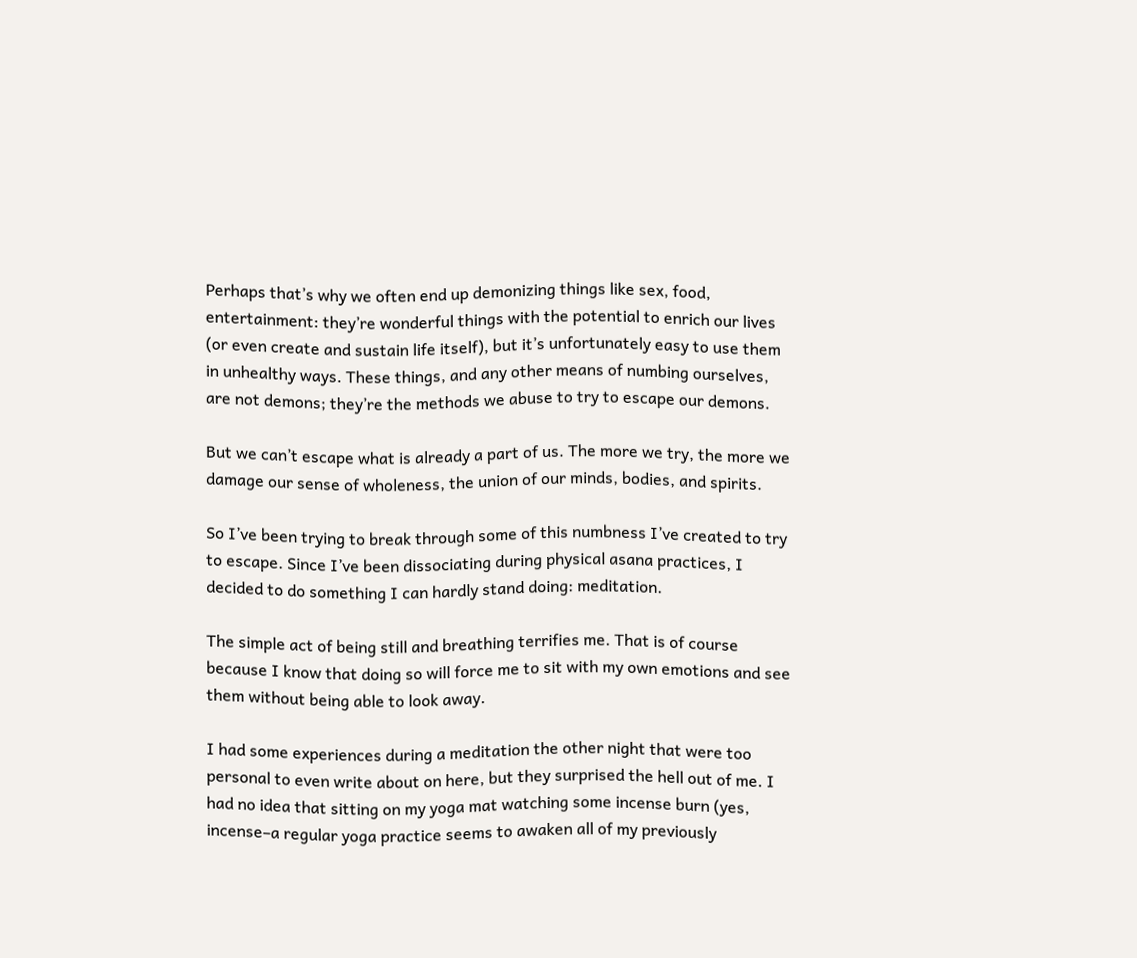Perhaps that’s why we often end up demonizing things like sex, food, entertainment: they’re wonderful things with the potential to enrich our lives (or even create and sustain life itself), but it’s unfortunately easy to use them in unhealthy ways. These things, and any other means of numbing ourselves, are not demons; they’re the methods we abuse to try to escape our demons.

But we can’t escape what is already a part of us. The more we try, the more we damage our sense of wholeness, the union of our minds, bodies, and spirits.

So I’ve been trying to break through some of this numbness I’ve created to try to escape. Since I’ve been dissociating during physical asana practices, I decided to do something I can hardly stand doing: meditation.

The simple act of being still and breathing terrifies me. That is of course because I know that doing so will force me to sit with my own emotions and see them without being able to look away.

I had some experiences during a meditation the other night that were too personal to even write about on here, but they surprised the hell out of me. I had no idea that sitting on my yoga mat watching some incense burn (yes, incense–a regular yoga practice seems to awaken all of my previously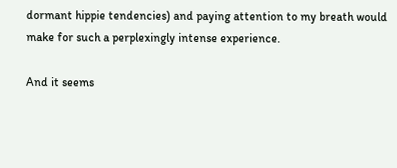dormant hippie tendencies) and paying attention to my breath would make for such a perplexingly intense experience.

And it seems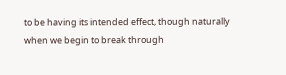to be having its intended effect, though naturally when we begin to break through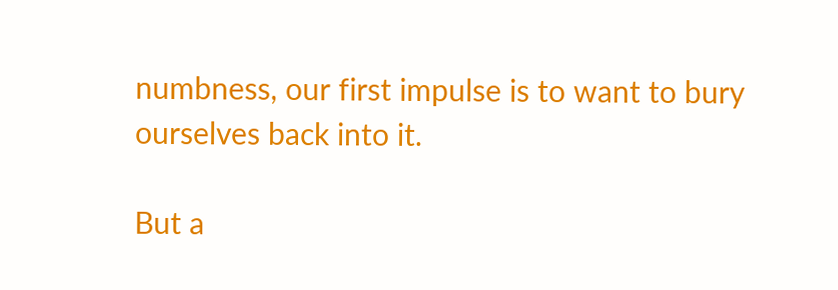numbness, our first impulse is to want to bury ourselves back into it.

But a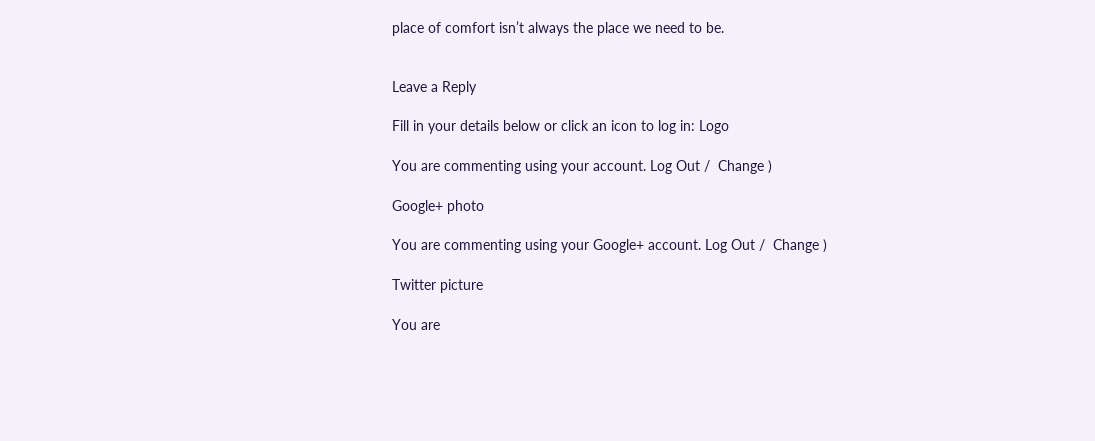place of comfort isn’t always the place we need to be.


Leave a Reply

Fill in your details below or click an icon to log in: Logo

You are commenting using your account. Log Out /  Change )

Google+ photo

You are commenting using your Google+ account. Log Out /  Change )

Twitter picture

You are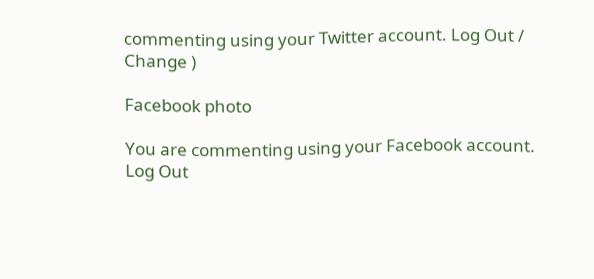commenting using your Twitter account. Log Out /  Change )

Facebook photo

You are commenting using your Facebook account. Log Out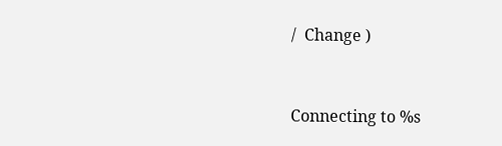/  Change )


Connecting to %s